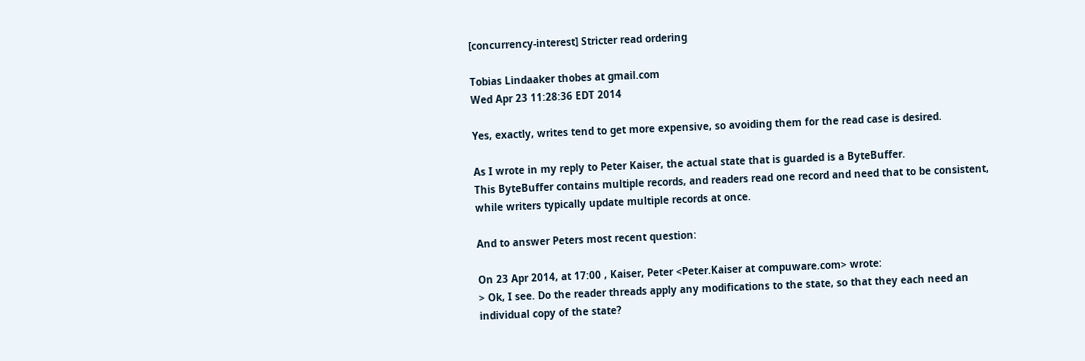[concurrency-interest] Stricter read ordering

Tobias Lindaaker thobes at gmail.com
Wed Apr 23 11:28:36 EDT 2014

Yes, exactly, writes tend to get more expensive, so avoiding them for the read case is desired.

As I wrote in my reply to Peter Kaiser, the actual state that is guarded is a ByteBuffer.
This ByteBuffer contains multiple records, and readers read one record and need that to be consistent, while writers typically update multiple records at once.

And to answer Peters most recent question:

On 23 Apr 2014, at 17:00 , Kaiser, Peter <Peter.Kaiser at compuware.com> wrote:
> Ok, I see. Do the reader threads apply any modifications to the state, so that they each need an individual copy of the state?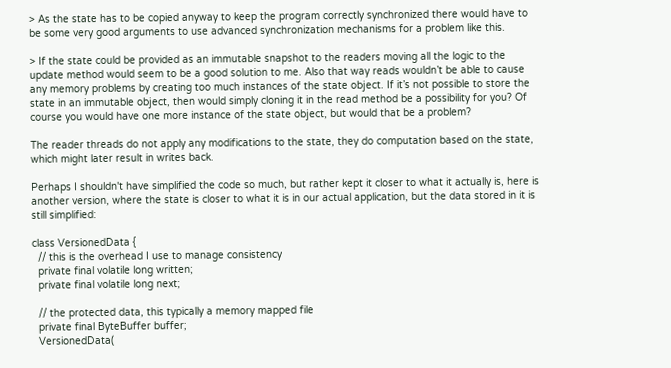> As the state has to be copied anyway to keep the program correctly synchronized there would have to be some very good arguments to use advanced synchronization mechanisms for a problem like this.

> If the state could be provided as an immutable snapshot to the readers moving all the logic to the update method would seem to be a good solution to me. Also that way reads wouldn’t be able to cause any memory problems by creating too much instances of the state object. If it’s not possible to store the state in an immutable object, then would simply cloning it in the read method be a possibility for you? Of course you would have one more instance of the state object, but would that be a problem?

The reader threads do not apply any modifications to the state, they do computation based on the state, which might later result in writes back.

Perhaps I shouldn't have simplified the code so much, but rather kept it closer to what it actually is, here is another version, where the state is closer to what it is in our actual application, but the data stored in it is still simplified:

class VersionedData {
  // this is the overhead I use to manage consistency
  private final volatile long written;
  private final volatile long next;

  // the protected data, this typically a memory mapped file
  private final ByteBuffer buffer;
  VersionedData(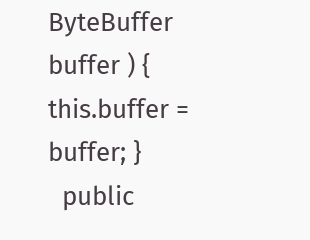ByteBuffer buffer ) { this.buffer = buffer; }
  public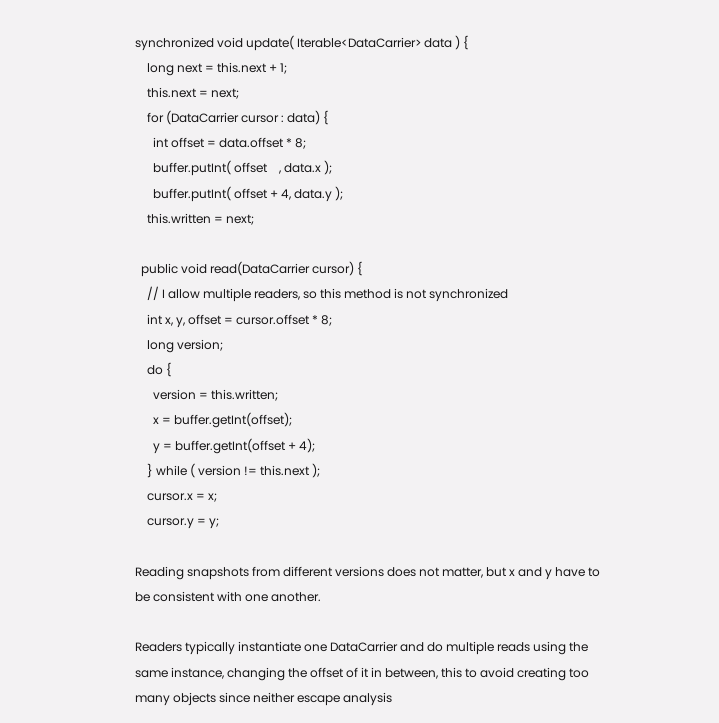synchronized void update( Iterable<DataCarrier> data ) {
    long next = this.next + 1;
    this.next = next;
    for (DataCarrier cursor : data) {
      int offset = data.offset * 8;
      buffer.putInt( offset    , data.x );
      buffer.putInt( offset + 4, data.y );
    this.written = next;

  public void read(DataCarrier cursor) {
    // I allow multiple readers, so this method is not synchronized
    int x, y, offset = cursor.offset * 8;
    long version;
    do {
      version = this.written;
      x = buffer.getInt(offset);
      y = buffer.getInt(offset + 4);
    } while ( version != this.next );
    cursor.x = x;
    cursor.y = y;

Reading snapshots from different versions does not matter, but x and y have to be consistent with one another.

Readers typically instantiate one DataCarrier and do multiple reads using the same instance, changing the offset of it in between, this to avoid creating too many objects since neither escape analysis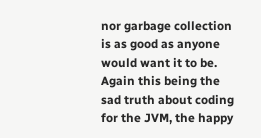nor garbage collection is as good as anyone would want it to be. Again this being the sad truth about coding for the JVM, the happy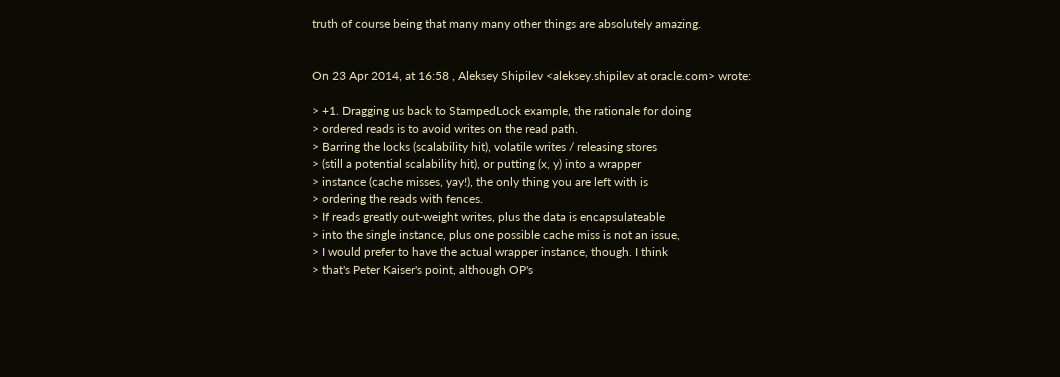truth of course being that many many other things are absolutely amazing.


On 23 Apr 2014, at 16:58 , Aleksey Shipilev <aleksey.shipilev at oracle.com> wrote:

> +1. Dragging us back to StampedLock example, the rationale for doing
> ordered reads is to avoid writes on the read path.
> Barring the locks (scalability hit), volatile writes / releasing stores
> (still a potential scalability hit), or putting (x, y) into a wrapper
> instance (cache misses, yay!), the only thing you are left with is
> ordering the reads with fences.
> If reads greatly out-weight writes, plus the data is encapsulateable
> into the single instance, plus one possible cache miss is not an issue,
> I would prefer to have the actual wrapper instance, though. I think
> that's Peter Kaiser's point, although OP's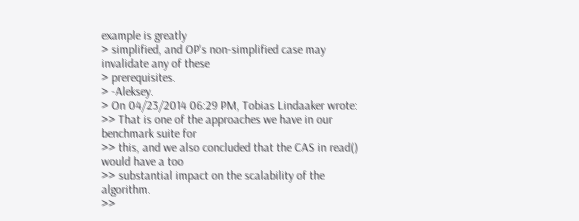example is greatly
> simplified, and OP's non-simplified case may invalidate any of these
> prerequisites.
> -Aleksey.
> On 04/23/2014 06:29 PM, Tobias Lindaaker wrote:
>> That is one of the approaches we have in our benchmark suite for
>> this, and we also concluded that the CAS in read() would have a too
>> substantial impact on the scalability of the algorithm.
>>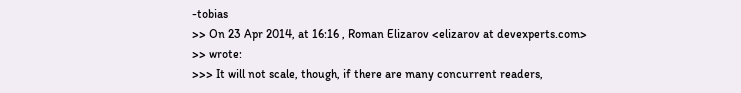-tobias
>> On 23 Apr 2014, at 16:16 , Roman Elizarov <elizarov at devexperts.com>
>> wrote:
>>> It will not scale, though, if there are many concurrent readers,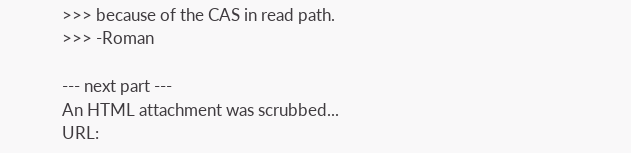>>> because of the CAS in read path.
>>> -Roman

--- next part ---
An HTML attachment was scrubbed...
URL: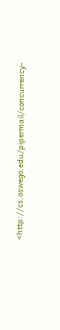<http://cs.oswego.edu/pipermail/concurrency-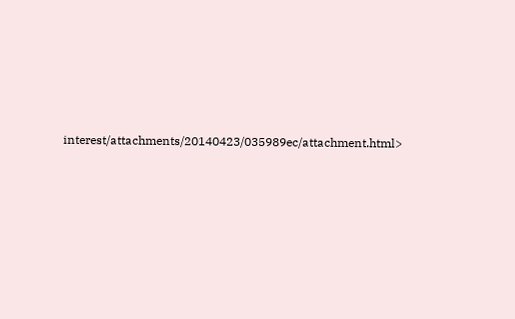interest/attachments/20140423/035989ec/attachment.html>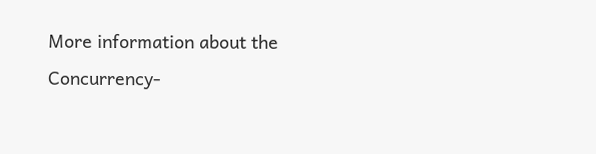More information about the Concurrency-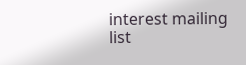interest mailing list